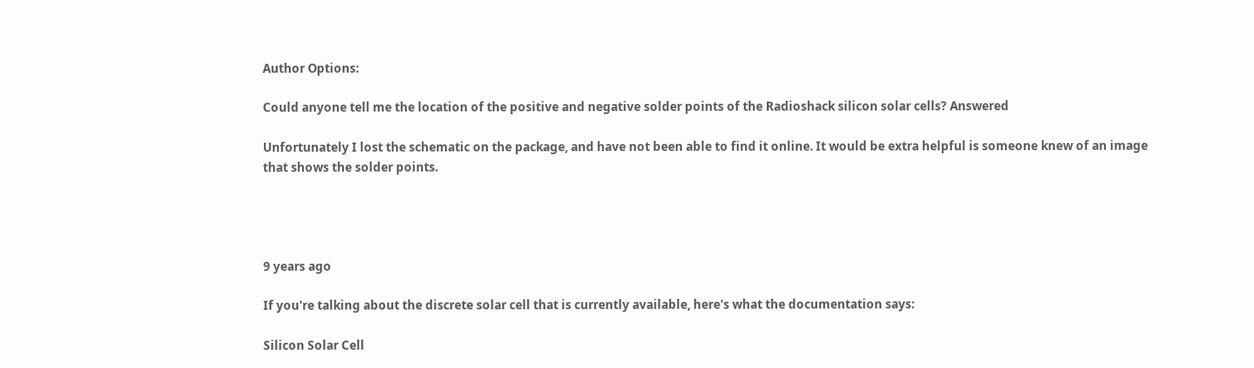Author Options:

Could anyone tell me the location of the positive and negative solder points of the Radioshack silicon solar cells? Answered

Unfortunately I lost the schematic on the package, and have not been able to find it online. It would be extra helpful is someone knew of an image that shows the solder points.




9 years ago

If you're talking about the discrete solar cell that is currently available, here's what the documentation says:

Silicon Solar Cell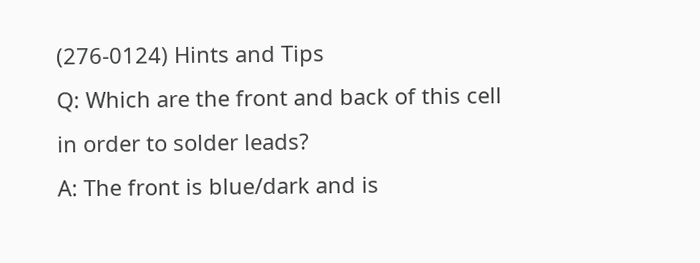(276-0124) Hints and Tips
Q: Which are the front and back of this cell in order to solder leads?
A: The front is blue/dark and is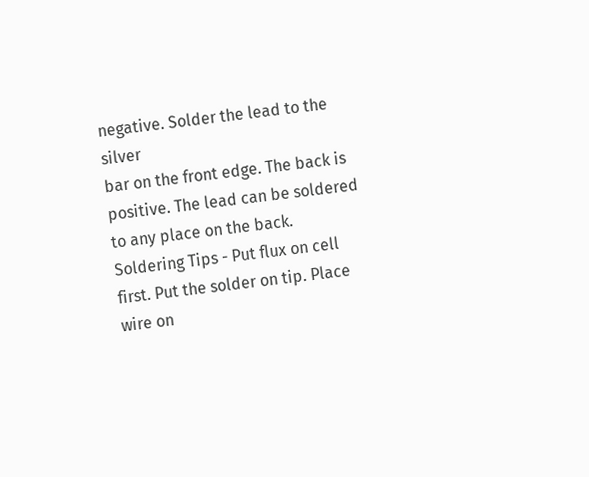negative. Solder the lead to the silver
bar on the front edge. The back is positive. The lead can be soldered
to any place on the back.
Soldering Tips - Put flux on cell first. Put the solder on tip. Place
wire on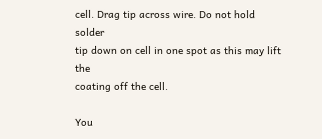cell. Drag tip across wire. Do not hold solder
tip down on cell in one spot as this may lift the
coating off the cell.

You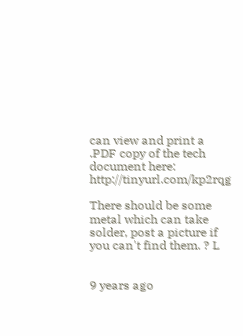can view and print a .PDF copy of the tech document here: http://tinyurl.com/kp2rqg

There should be some metal which can take solder, post a picture if you can't find them. ? L


9 years ago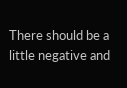There should be a little negative and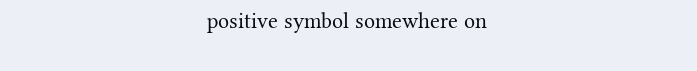positive symbol somewhere on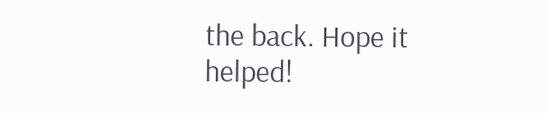the back. Hope it helped!